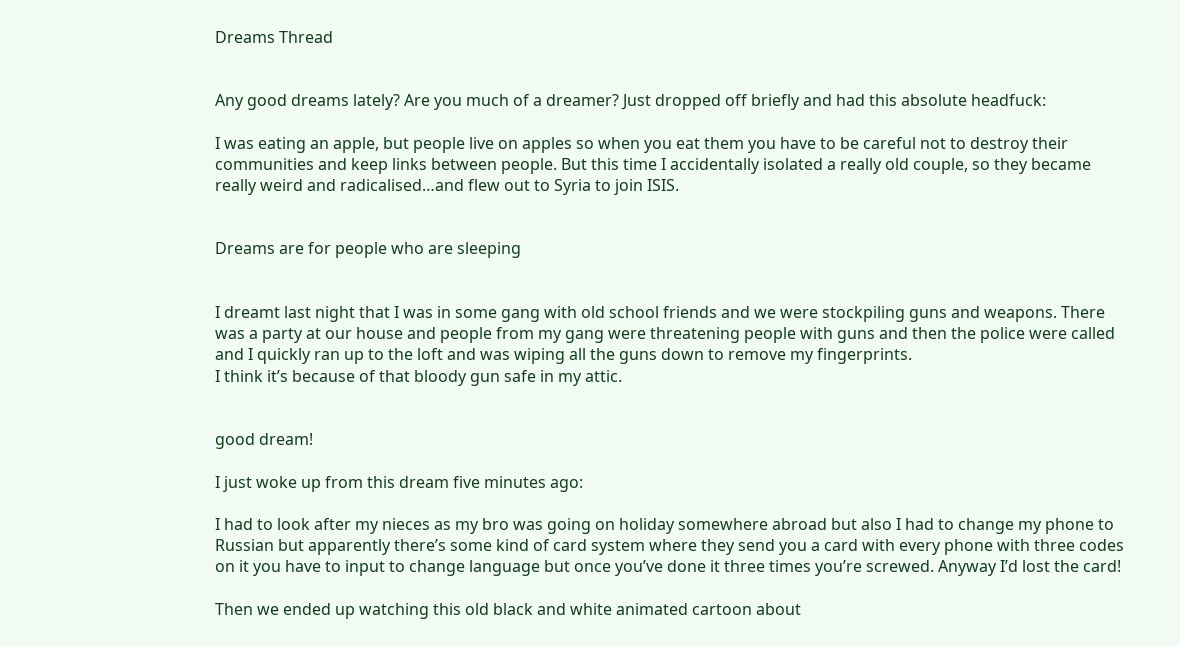Dreams Thread


Any good dreams lately? Are you much of a dreamer? Just dropped off briefly and had this absolute headfuck:

I was eating an apple, but people live on apples so when you eat them you have to be careful not to destroy their communities and keep links between people. But this time I accidentally isolated a really old couple, so they became really weird and radicalised…and flew out to Syria to join ISIS.


Dreams are for people who are sleeping


I dreamt last night that I was in some gang with old school friends and we were stockpiling guns and weapons. There was a party at our house and people from my gang were threatening people with guns and then the police were called and I quickly ran up to the loft and was wiping all the guns down to remove my fingerprints.
I think it’s because of that bloody gun safe in my attic.


good dream!

I just woke up from this dream five minutes ago:

I had to look after my nieces as my bro was going on holiday somewhere abroad but also I had to change my phone to Russian but apparently there’s some kind of card system where they send you a card with every phone with three codes on it you have to input to change language but once you’ve done it three times you’re screwed. Anyway I’d lost the card!

Then we ended up watching this old black and white animated cartoon about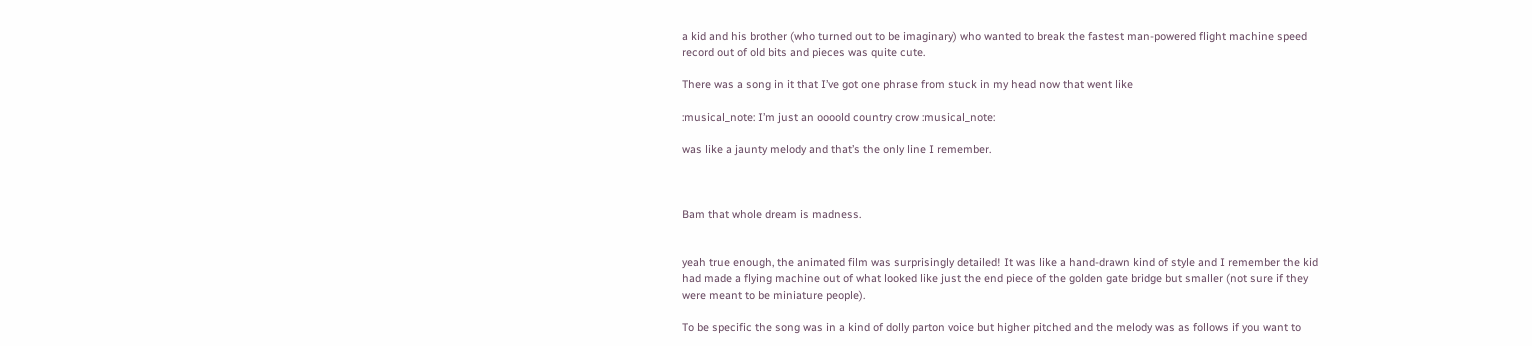a kid and his brother (who turned out to be imaginary) who wanted to break the fastest man-powered flight machine speed record out of old bits and pieces was quite cute.

There was a song in it that I’ve got one phrase from stuck in my head now that went like

:musical_note: I’m just an oooold country crow :musical_note:

was like a jaunty melody and that’s the only line I remember.



Bam that whole dream is madness.


yeah true enough, the animated film was surprisingly detailed! It was like a hand-drawn kind of style and I remember the kid had made a flying machine out of what looked like just the end piece of the golden gate bridge but smaller (not sure if they were meant to be miniature people).

To be specific the song was in a kind of dolly parton voice but higher pitched and the melody was as follows if you want to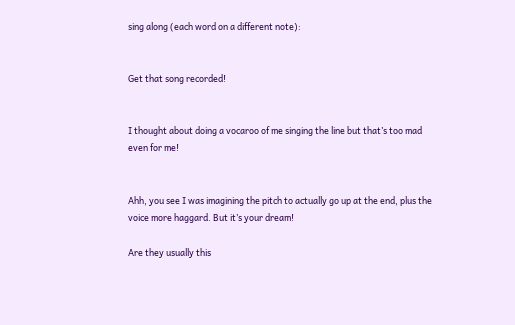sing along (each word on a different note):


Get that song recorded!


I thought about doing a vocaroo of me singing the line but that’s too mad even for me!


Ahh, you see I was imagining the pitch to actually go up at the end, plus the voice more haggard. But it’s your dream!

Are they usually this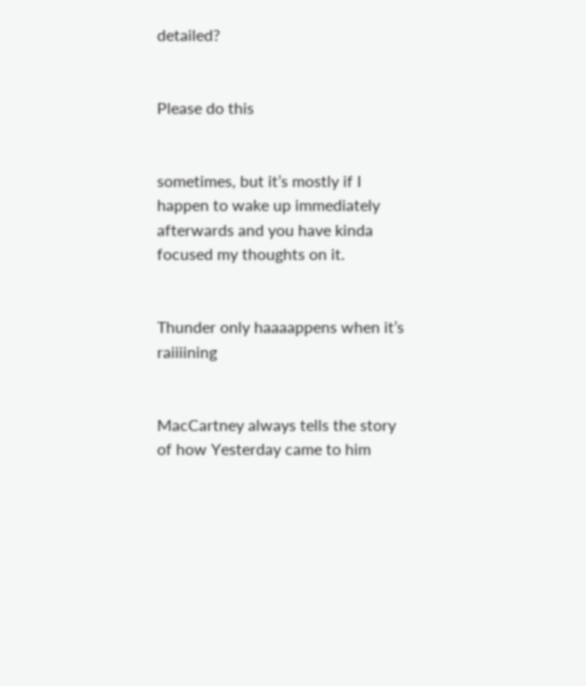detailed?


Please do this


sometimes, but it’s mostly if I happen to wake up immediately afterwards and you have kinda focused my thoughts on it.


Thunder only haaaappens when it’s raiiiining


MacCartney always tells the story of how Yesterday came to him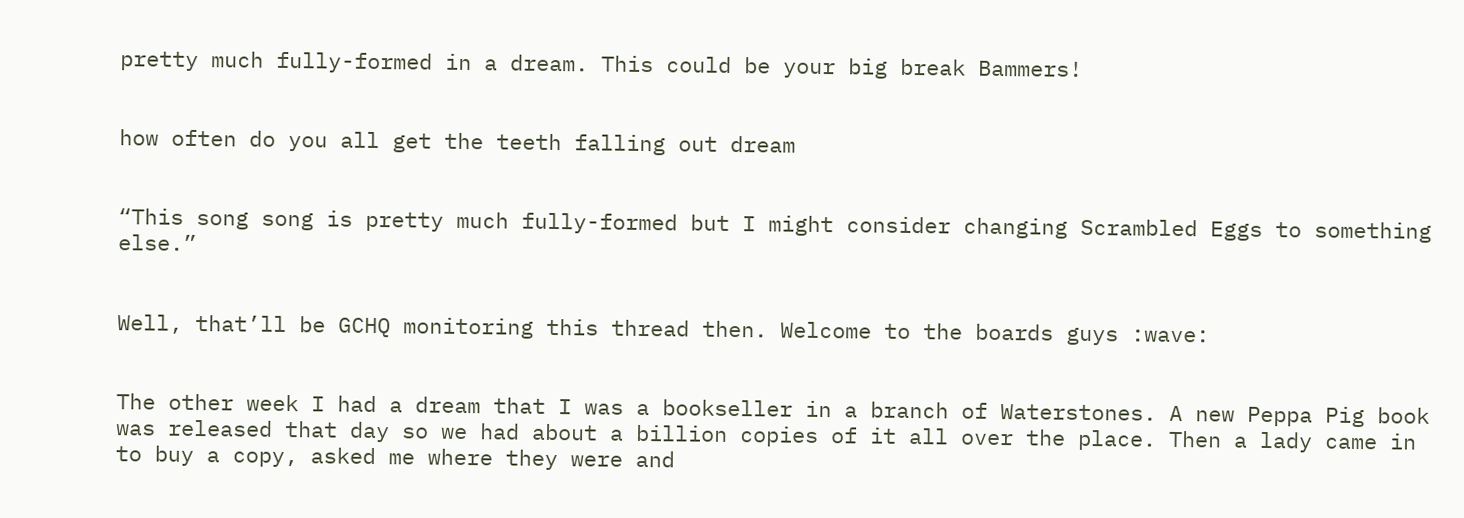pretty much fully-formed in a dream. This could be your big break Bammers!


how often do you all get the teeth falling out dream


“This song song is pretty much fully-formed but I might consider changing Scrambled Eggs to something else.”


Well, that’ll be GCHQ monitoring this thread then. Welcome to the boards guys :wave:


The other week I had a dream that I was a bookseller in a branch of Waterstones. A new Peppa Pig book was released that day so we had about a billion copies of it all over the place. Then a lady came in to buy a copy, asked me where they were and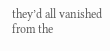they’d all vanished from the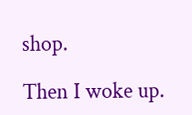shop.

Then I woke up.